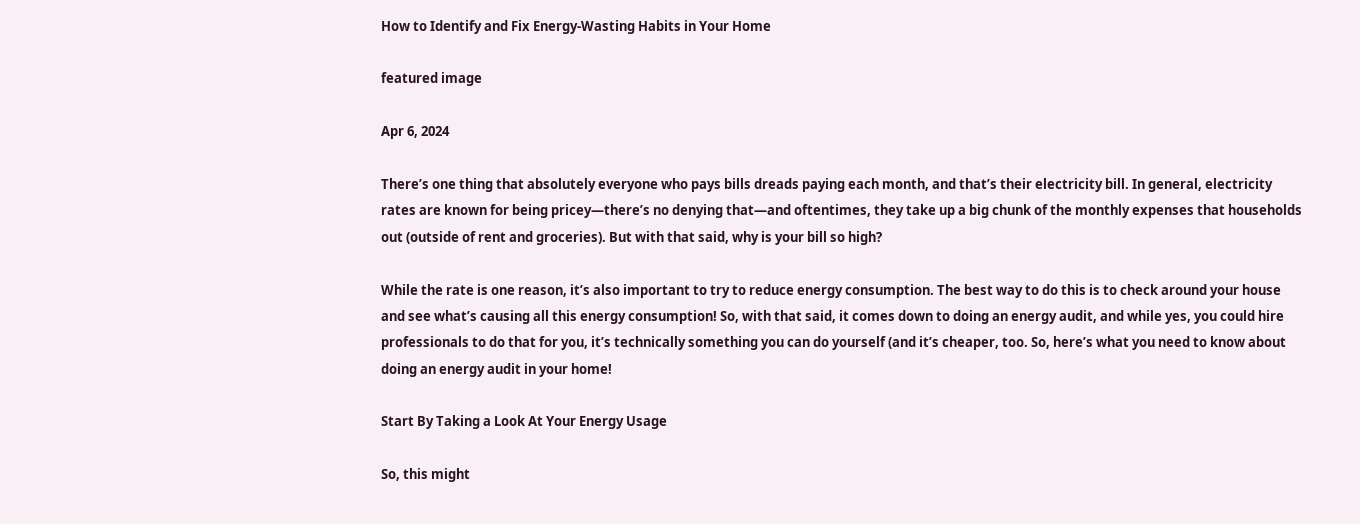How to Identify and Fix Energy-Wasting Habits in Your Home

featured image

Apr 6, 2024

There’s one thing that absolutely everyone who pays bills dreads paying each month, and that’s their electricity bill. In general, electricity rates are known for being pricey—there’s no denying that—and oftentimes, they take up a big chunk of the monthly expenses that households out (outside of rent and groceries). But with that said, why is your bill so high?

While the rate is one reason, it’s also important to try to reduce energy consumption. The best way to do this is to check around your house and see what’s causing all this energy consumption! So, with that said, it comes down to doing an energy audit, and while yes, you could hire professionals to do that for you, it’s technically something you can do yourself (and it’s cheaper, too. So, here’s what you need to know about doing an energy audit in your home!

Start By Taking a Look At Your Energy Usage

So, this might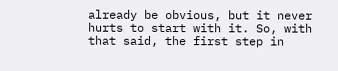already be obvious, but it never hurts to start with it. So, with that said, the first step in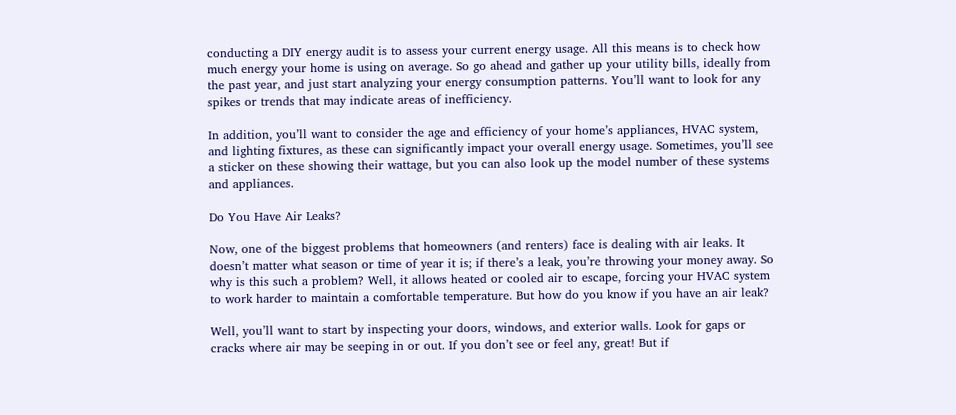conducting a DIY energy audit is to assess your current energy usage. All this means is to check how much energy your home is using on average. So go ahead and gather up your utility bills, ideally from the past year, and just start analyzing your energy consumption patterns. You’ll want to look for any spikes or trends that may indicate areas of inefficiency.

In addition, you’ll want to consider the age and efficiency of your home’s appliances, HVAC system, and lighting fixtures, as these can significantly impact your overall energy usage. Sometimes, you’ll see a sticker on these showing their wattage, but you can also look up the model number of these systems and appliances.

Do You Have Air Leaks?

Now, one of the biggest problems that homeowners (and renters) face is dealing with air leaks. It doesn’t matter what season or time of year it is; if there’s a leak, you’re throwing your money away. So why is this such a problem? Well, it allows heated or cooled air to escape, forcing your HVAC system to work harder to maintain a comfortable temperature. But how do you know if you have an air leak?

Well, you’ll want to start by inspecting your doors, windows, and exterior walls. Look for gaps or cracks where air may be seeping in or out. If you don’t see or feel any, great! But if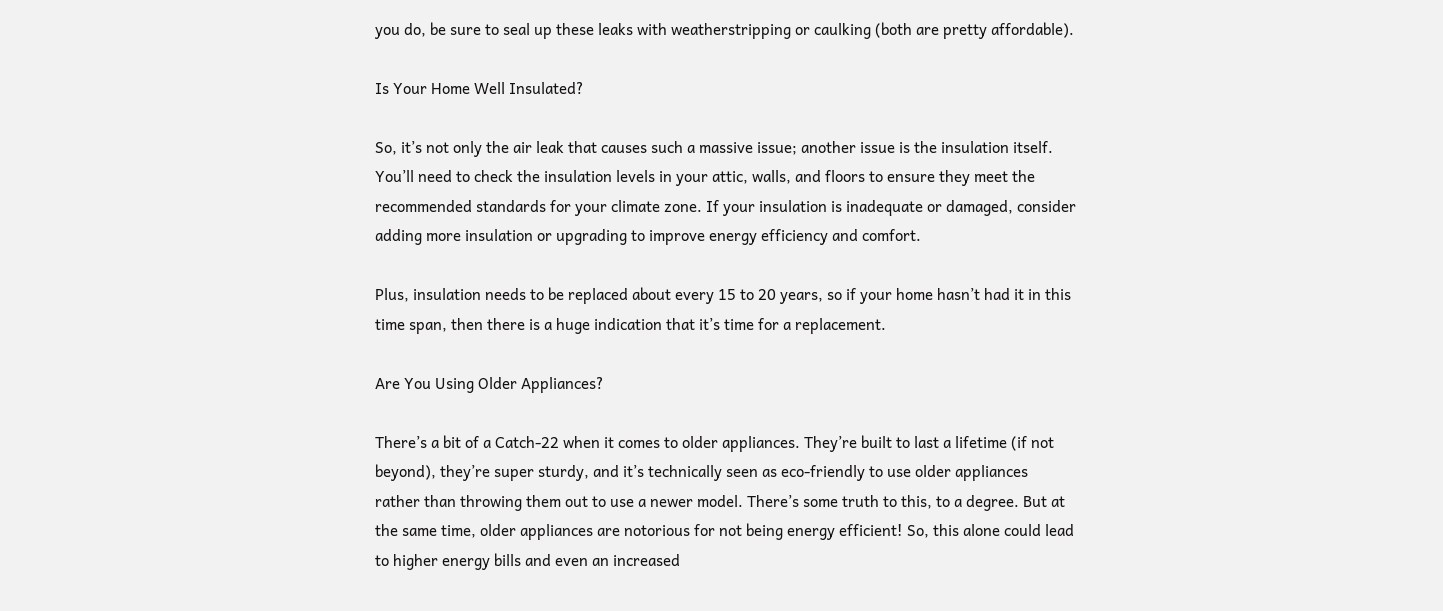you do, be sure to seal up these leaks with weatherstripping or caulking (both are pretty affordable).

Is Your Home Well Insulated?

So, it’s not only the air leak that causes such a massive issue; another issue is the insulation itself. You’ll need to check the insulation levels in your attic, walls, and floors to ensure they meet the recommended standards for your climate zone. If your insulation is inadequate or damaged, consider adding more insulation or upgrading to improve energy efficiency and comfort.

Plus, insulation needs to be replaced about every 15 to 20 years, so if your home hasn’t had it in this time span, then there is a huge indication that it’s time for a replacement.

Are You Using Older Appliances?

There’s a bit of a Catch-22 when it comes to older appliances. They’re built to last a lifetime (if not beyond), they’re super sturdy, and it’s technically seen as eco-friendly to use older appliances rather than throwing them out to use a newer model. There’s some truth to this, to a degree. But at the same time, older appliances are notorious for not being energy efficient! So, this alone could lead to higher energy bills and even an increased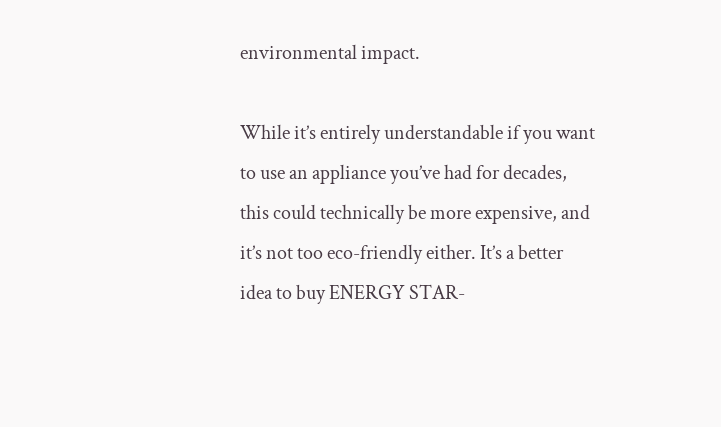environmental impact.

While it’s entirely understandable if you want to use an appliance you’ve had for decades, this could technically be more expensive, and it’s not too eco-friendly either. It’s a better idea to buy ENERGY STAR-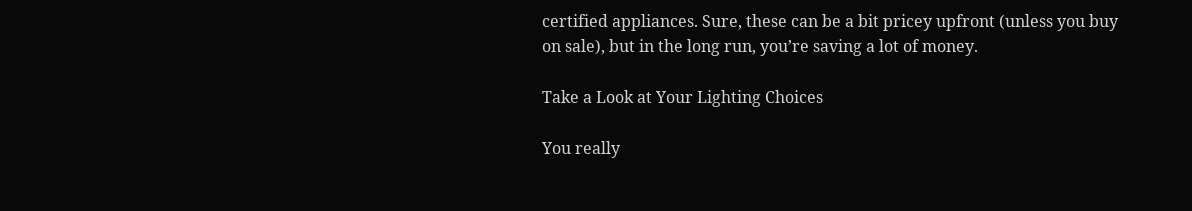certified appliances. Sure, these can be a bit pricey upfront (unless you buy on sale), but in the long run, you’re saving a lot of money.

Take a Look at Your Lighting Choices

You really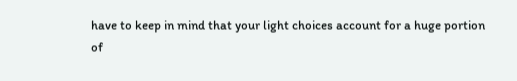have to keep in mind that your light choices account for a huge portion of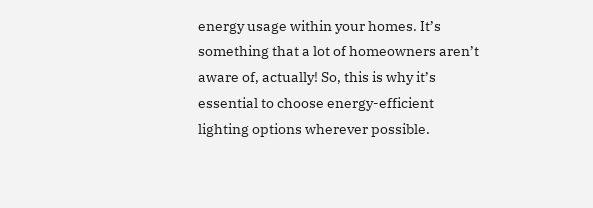energy usage within your homes. It’s something that a lot of homeowners aren’t aware of, actually! So, this is why it’s essential to choose energy-efficient lighting options wherever possible.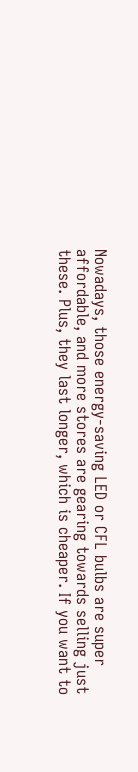Nowadays, those energy-saving LED or CFL bulbs are super affordable, and more stores are gearing towards selling just these. Plus, they last longer, which is cheaper. If you want to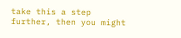take this a step further, then you might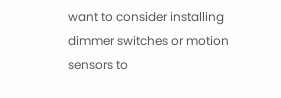want to consider installing dimmer switches or motion sensors to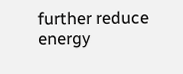further reduce energy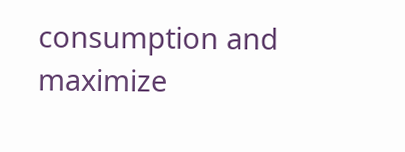consumption and maximize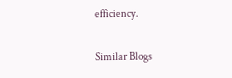efficiency.

Similar Blogs